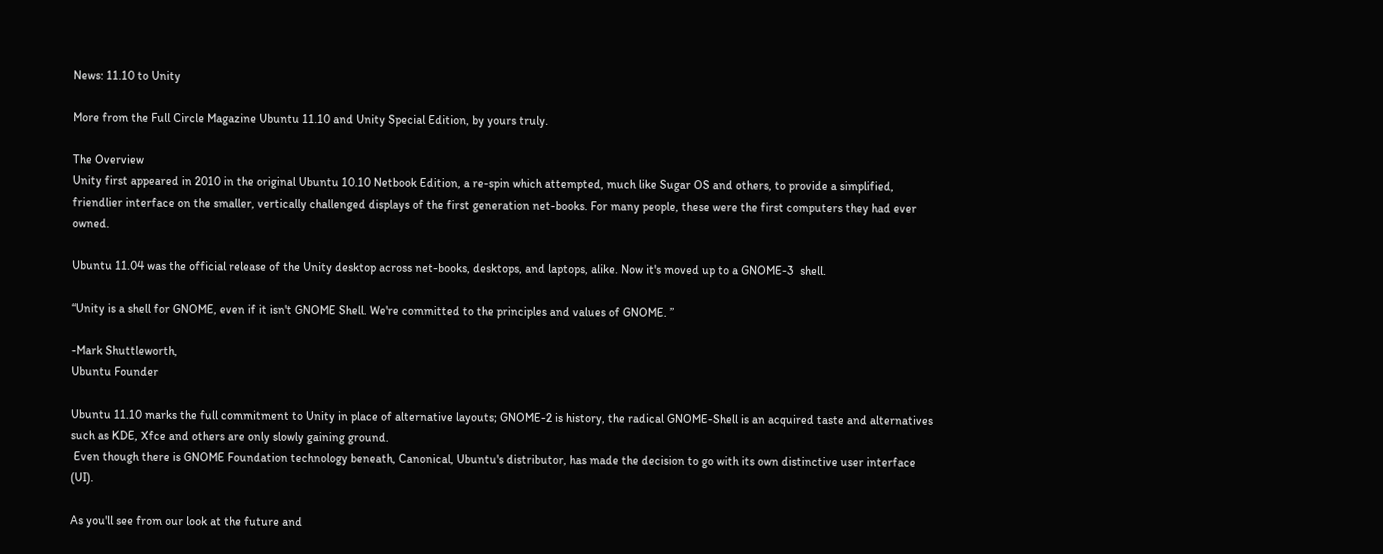News: 11.10 to Unity

More from the Full Circle Magazine Ubuntu 11.10 and Unity Special Edition, by yours truly.

The Overview
Unity first appeared in 2010 in the original Ubuntu 10.10 Netbook Edition, a re-spin which attempted, much like Sugar OS and others, to provide a simplified, friendlier interface on the smaller, vertically challenged displays of the first generation net-books. For many people, these were the first computers they had ever owned.

Ubuntu 11.04 was the official release of the Unity desktop across net-books, desktops, and laptops, alike. Now it's moved up to a GNOME-3  shell.

“Unity is a shell for GNOME, even if it isn't GNOME Shell. We're committed to the principles and values of GNOME. ”

-Mark Shuttleworth,
Ubuntu Founder

Ubuntu 11.10 marks the full commitment to Unity in place of alternative layouts; GNOME-2 is history, the radical GNOME-Shell is an acquired taste and alternatives such as KDE, Xfce and others are only slowly gaining ground.
 Even though there is GNOME Foundation technology beneath, Canonical, Ubuntu's distributor, has made the decision to go with its own distinctive user interface (UI).

As you'll see from our look at the future and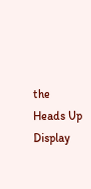the Heads Up Display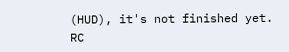(HUD), it's not finished yet. RC